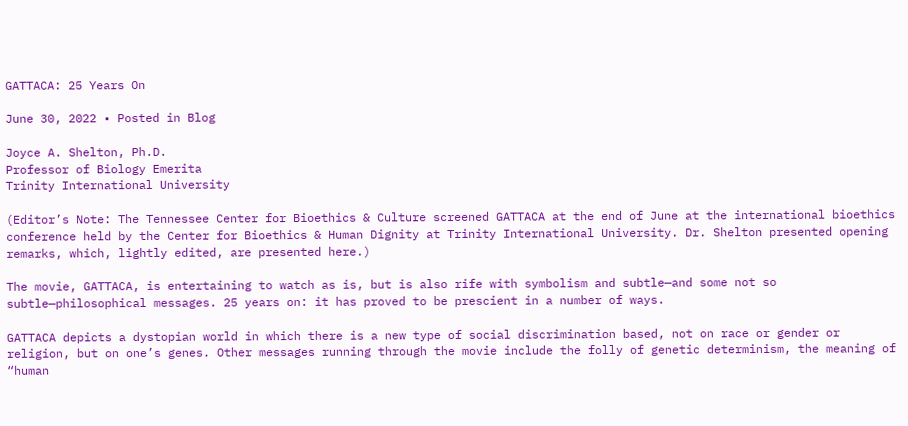GATTACA: 25 Years On

June 30, 2022 • Posted in Blog

Joyce A. Shelton, Ph.D.
Professor of Biology Emerita
Trinity International University

(Editor’s Note: The Tennessee Center for Bioethics & Culture screened GATTACA at the end of June at the international bioethics conference held by the Center for Bioethics & Human Dignity at Trinity International University. Dr. Shelton presented opening remarks, which, lightly edited, are presented here.)

The movie, GATTACA, is entertaining to watch as is, but is also rife with symbolism and subtle—and some not so subtle—philosophical messages. 25 years on: it has proved to be prescient in a number of ways.

GATTACA depicts a dystopian world in which there is a new type of social discrimination based, not on race or gender or religion, but on one’s genes. Other messages running through the movie include the folly of genetic determinism, the meaning of “human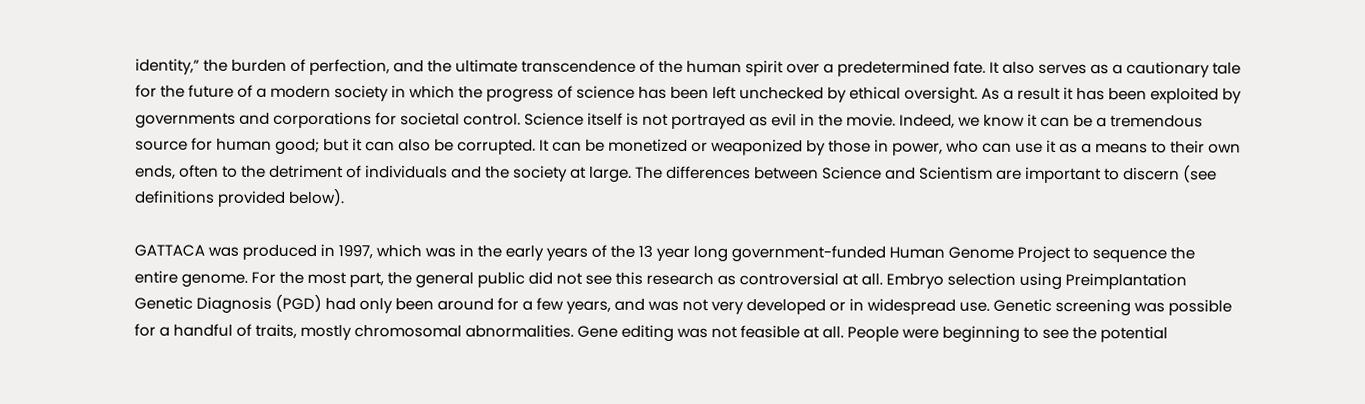identity,” the burden of perfection, and the ultimate transcendence of the human spirit over a predetermined fate. It also serves as a cautionary tale for the future of a modern society in which the progress of science has been left unchecked by ethical oversight. As a result it has been exploited by governments and corporations for societal control. Science itself is not portrayed as evil in the movie. Indeed, we know it can be a tremendous source for human good; but it can also be corrupted. It can be monetized or weaponized by those in power, who can use it as a means to their own ends, often to the detriment of individuals and the society at large. The differences between Science and Scientism are important to discern (see definitions provided below).

GATTACA was produced in 1997, which was in the early years of the 13 year long government-funded Human Genome Project to sequence the entire genome. For the most part, the general public did not see this research as controversial at all. Embryo selection using Preimplantation Genetic Diagnosis (PGD) had only been around for a few years, and was not very developed or in widespread use. Genetic screening was possible for a handful of traits, mostly chromosomal abnormalities. Gene editing was not feasible at all. People were beginning to see the potential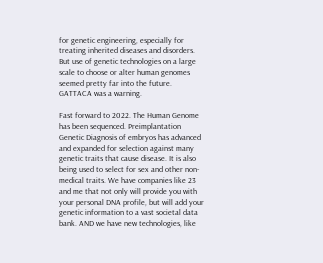for genetic engineering, especially for treating inherited diseases and disorders. But use of genetic technologies on a large scale to choose or alter human genomes seemed pretty far into the future. GATTACA was a warning.

Fast forward to 2022. The Human Genome has been sequenced. Preimplantation Genetic Diagnosis of embryos has advanced and expanded for selection against many genetic traits that cause disease. It is also being used to select for sex and other non-medical traits. We have companies like 23 and me that not only will provide you with your personal DNA profile, but will add your genetic information to a vast societal data bank. AND we have new technologies, like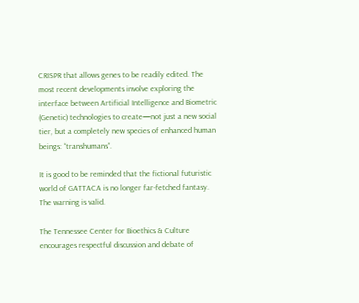CRISPR that allows genes to be readily edited. The most recent developments involve exploring the interface between Artificial Intelligence and Biometric (Genetic) technologies to create—not just a new social tier, but a completely new species of enhanced human beings: “transhumans”.

It is good to be reminded that the fictional futuristic world of GATTACA is no longer far-fetched fantasy. The warning is valid.

The Tennessee Center for Bioethics & Culture encourages respectful discussion and debate of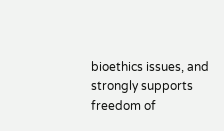bioethics issues, and strongly supports freedom of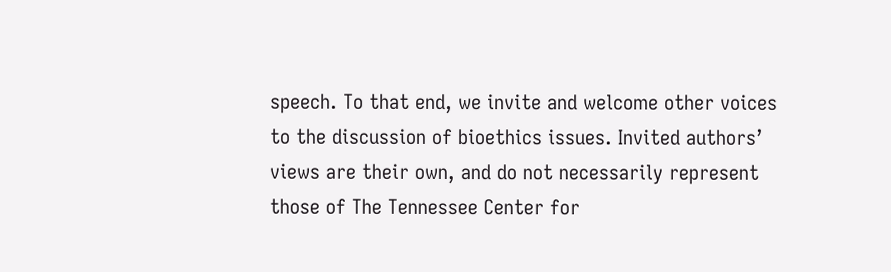speech. To that end, we invite and welcome other voices to the discussion of bioethics issues. Invited authors’ views are their own, and do not necessarily represent those of The Tennessee Center for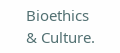Bioethics & Culture.